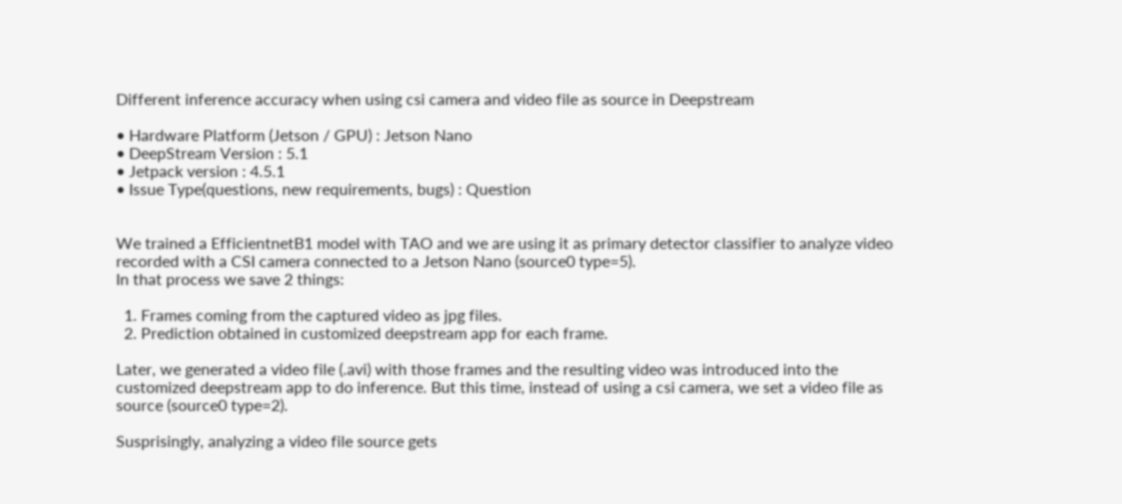Different inference accuracy when using csi camera and video file as source in Deepstream

• Hardware Platform (Jetson / GPU) : Jetson Nano
• DeepStream Version : 5.1
• Jetpack version : 4.5.1
• Issue Type(questions, new requirements, bugs) : Question


We trained a EfficientnetB1 model with TAO and we are using it as primary detector classifier to analyze video recorded with a CSI camera connected to a Jetson Nano (source0 type=5).
In that process we save 2 things:

  1. Frames coming from the captured video as jpg files.
  2. Prediction obtained in customized deepstream app for each frame.

Later, we generated a video file (.avi) with those frames and the resulting video was introduced into the customized deepstream app to do inference. But this time, instead of using a csi camera, we set a video file as source (source0 type=2).

Susprisingly, analyzing a video file source gets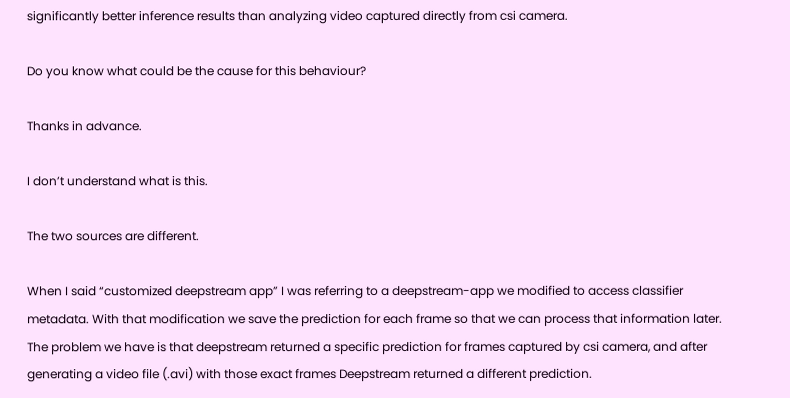significantly better inference results than analyzing video captured directly from csi camera.

Do you know what could be the cause for this behaviour?

Thanks in advance.

I don’t understand what is this.

The two sources are different.

When I said “customized deepstream app” I was referring to a deepstream-app we modified to access classifier metadata. With that modification we save the prediction for each frame so that we can process that information later. The problem we have is that deepstream returned a specific prediction for frames captured by csi camera, and after generating a video file (.avi) with those exact frames Deepstream returned a different prediction.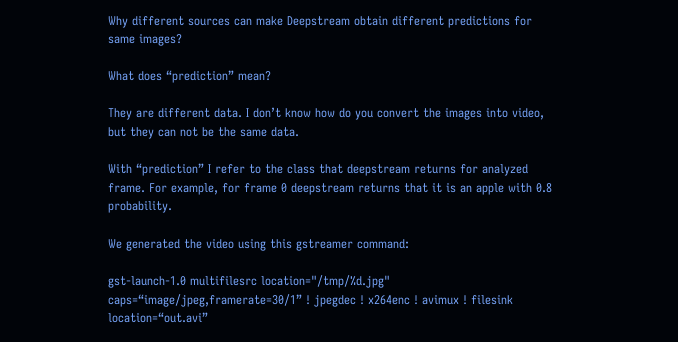Why different sources can make Deepstream obtain different predictions for same images?

What does “prediction” mean?

They are different data. I don’t know how do you convert the images into video, but they can not be the same data.

With “prediction” I refer to the class that deepstream returns for analyzed frame. For example, for frame 0 deepstream returns that it is an apple with 0.8 probability.

We generated the video using this gstreamer command:

gst-launch-1.0 multifilesrc location="/tmp/%d.jpg" caps=“image/jpeg,framerate=30/1” ! jpegdec ! x264enc ! avimux ! filesink location=“out.avi”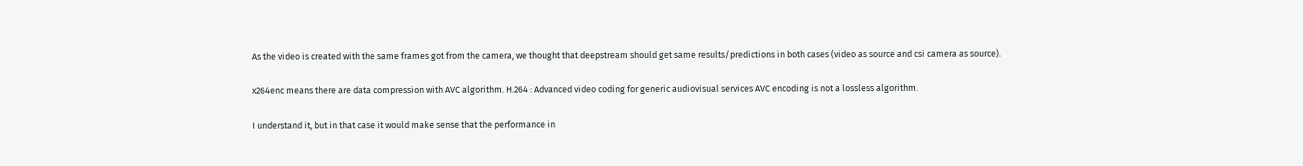As the video is created with the same frames got from the camera, we thought that deepstream should get same results/predictions in both cases (video as source and csi camera as source).

x264enc means there are data compression with AVC algorithm. H.264 : Advanced video coding for generic audiovisual services AVC encoding is not a lossless algorithm.

I understand it, but in that case it would make sense that the performance in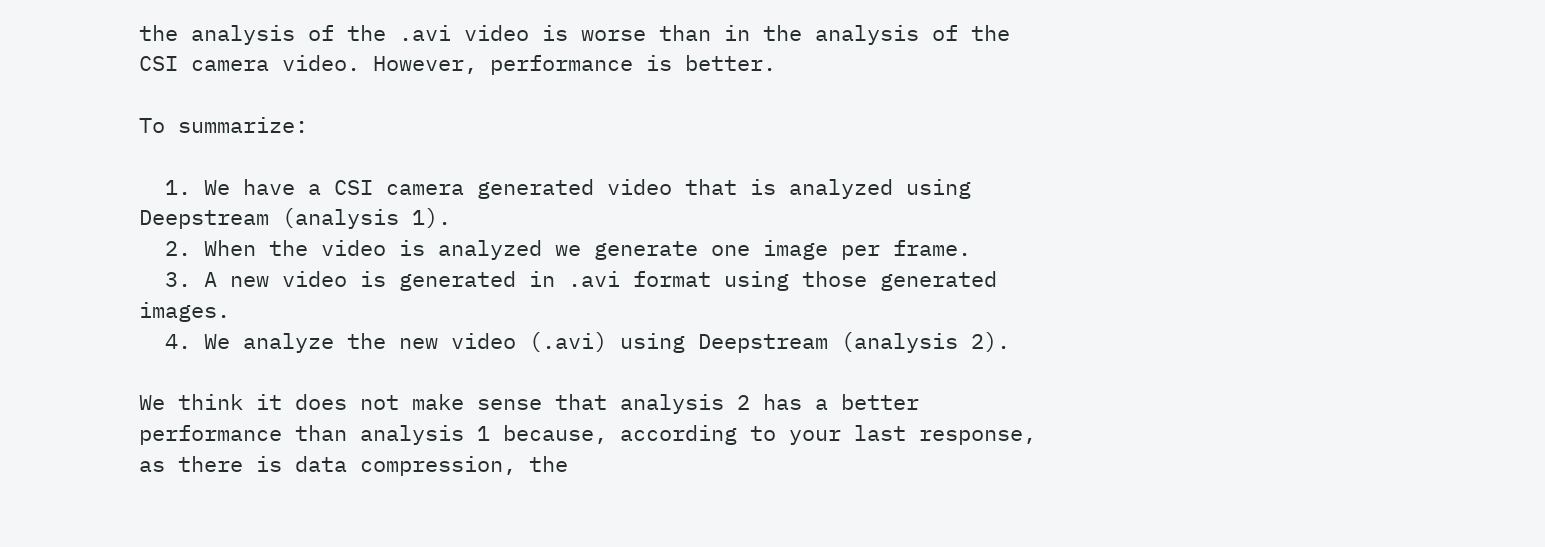the analysis of the .avi video is worse than in the analysis of the CSI camera video. However, performance is better.

To summarize:

  1. We have a CSI camera generated video that is analyzed using Deepstream (analysis 1).
  2. When the video is analyzed we generate one image per frame.
  3. A new video is generated in .avi format using those generated images.
  4. We analyze the new video (.avi) using Deepstream (analysis 2).

We think it does not make sense that analysis 2 has a better performance than analysis 1 because, according to your last response, as there is data compression, the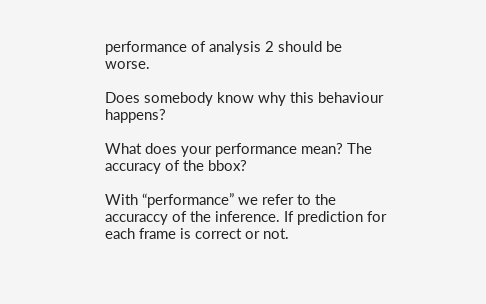performance of analysis 2 should be worse.

Does somebody know why this behaviour happens?

What does your performance mean? The accuracy of the bbox?

With “performance” we refer to the accuraccy of the inference. If prediction for each frame is correct or not.